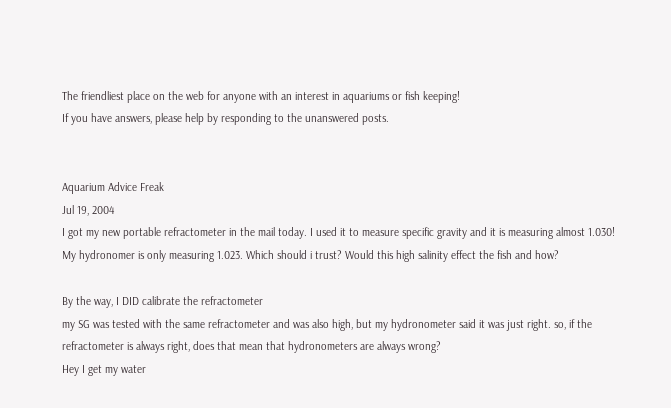The friendliest place on the web for anyone with an interest in aquariums or fish keeping!
If you have answers, please help by responding to the unanswered posts.


Aquarium Advice Freak
Jul 19, 2004
I got my new portable refractometer in the mail today. I used it to measure specific gravity and it is measuring almost 1.030! My hydronomer is only measuring 1.023. Which should i trust? Would this high salinity effect the fish and how?

By the way, I DID calibrate the refractometer
my SG was tested with the same refractometer and was also high, but my hydronometer said it was just right. so, if the refractometer is always right, does that mean that hydronometers are always wrong?
Hey I get my water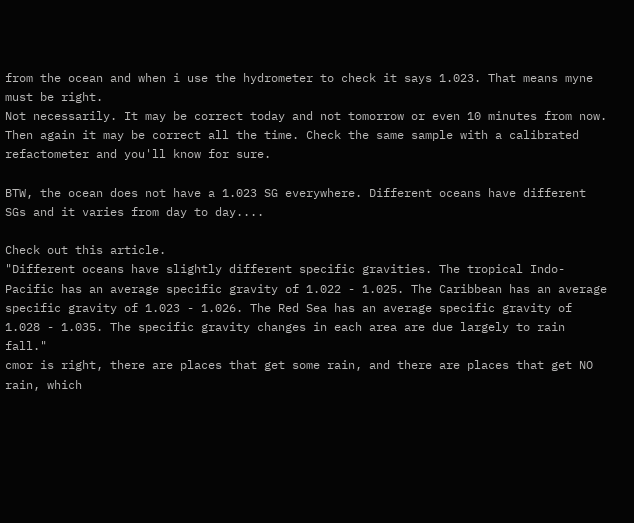from the ocean and when i use the hydrometer to check it says 1.023. That means myne must be right.
Not necessarily. It may be correct today and not tomorrow or even 10 minutes from now. Then again it may be correct all the time. Check the same sample with a calibrated refactometer and you'll know for sure.

BTW, the ocean does not have a 1.023 SG everywhere. Different oceans have different SGs and it varies from day to day....

Check out this article.
"Different oceans have slightly different specific gravities. The tropical Indo-Pacific has an average specific gravity of 1.022 - 1.025. The Caribbean has an average specific gravity of 1.023 - 1.026. The Red Sea has an average specific gravity of 1.028 - 1.035. The specific gravity changes in each area are due largely to rain fall."
cmor is right, there are places that get some rain, and there are places that get NO rain, which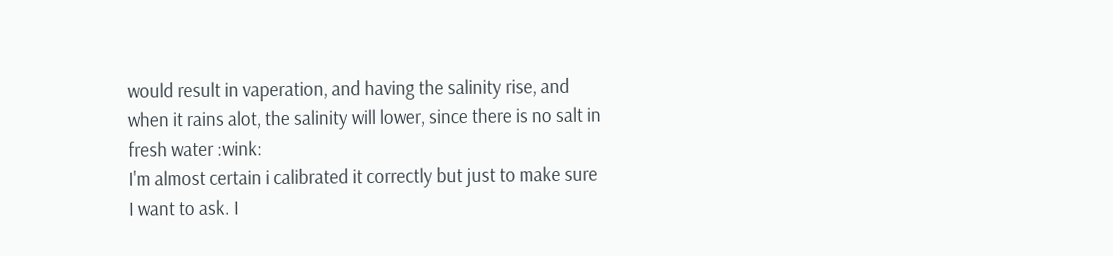would result in vaperation, and having the salinity rise, and when it rains alot, the salinity will lower, since there is no salt in fresh water :wink:
I'm almost certain i calibrated it correctly but just to make sure I want to ask. I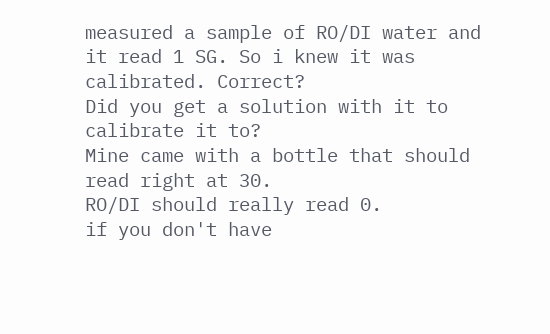measured a sample of RO/DI water and it read 1 SG. So i knew it was calibrated. Correct?
Did you get a solution with it to calibrate it to?
Mine came with a bottle that should read right at 30.
RO/DI should really read 0.
if you don't have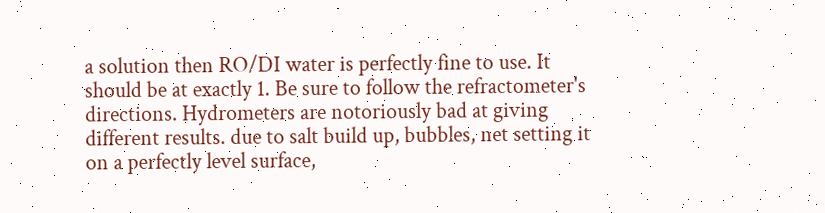a solution then RO/DI water is perfectly fine to use. It should be at exactly 1. Be sure to follow the refractometer's directions. Hydrometers are notoriously bad at giving different results. due to salt build up, bubbles, net setting it on a perfectly level surface,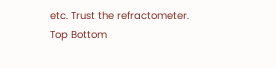etc. Trust the refractometer.
Top Bottom